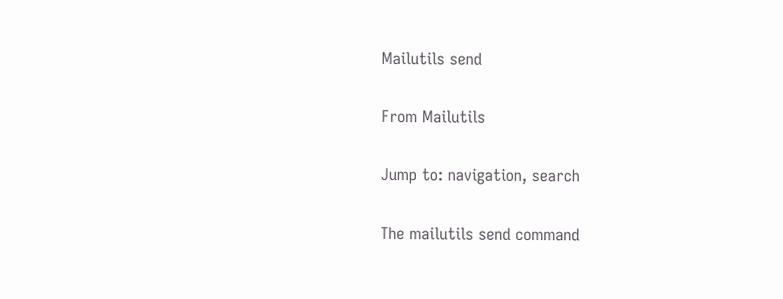Mailutils send

From Mailutils

Jump to: navigation, search

The mailutils send command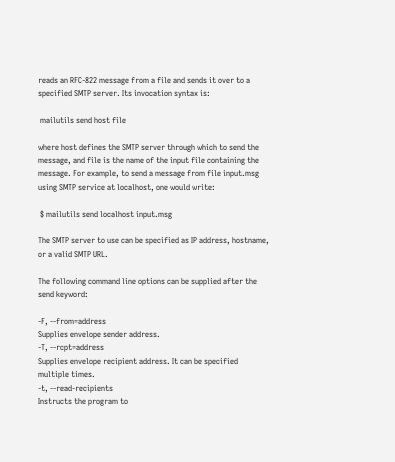reads an RFC-822 message from a file and sends it over to a specified SMTP server. Its invocation syntax is:

 mailutils send host file

where host defines the SMTP server through which to send the message, and file is the name of the input file containing the message. For example, to send a message from file input.msg using SMTP service at localhost, one would write:

 $ mailutils send localhost input.msg

The SMTP server to use can be specified as IP address, hostname, or a valid SMTP URL.

The following command line options can be supplied after the send keyword:

-F, --from=address
Supplies envelope sender address.
-T, --rcpt=address
Supplies envelope recipient address. It can be specified multiple times.
-t, --read-recipients
Instructs the program to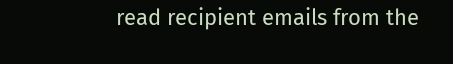read recipient emails from the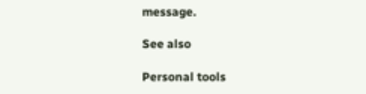message.

See also

Personal tools